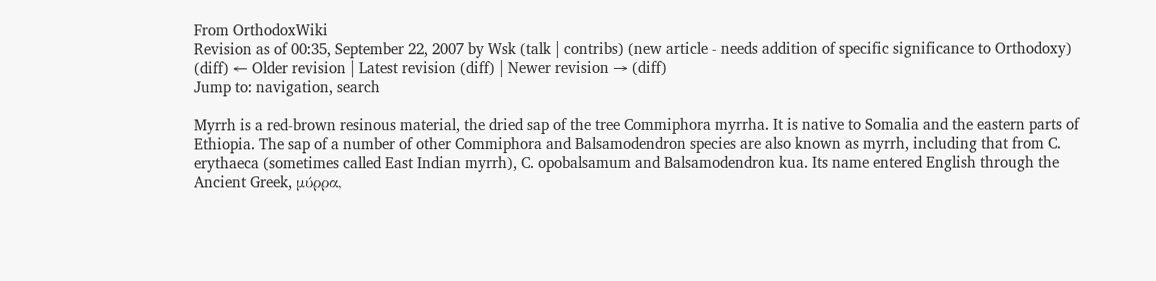From OrthodoxWiki
Revision as of 00:35, September 22, 2007 by Wsk (talk | contribs) (new article - needs addition of specific significance to Orthodoxy)
(diff) ← Older revision | Latest revision (diff) | Newer revision → (diff)
Jump to: navigation, search

Myrrh is a red-brown resinous material, the dried sap of the tree Commiphora myrrha. It is native to Somalia and the eastern parts of Ethiopia. The sap of a number of other Commiphora and Balsamodendron species are also known as myrrh, including that from C. erythaeca (sometimes called East Indian myrrh), C. opobalsamum and Balsamodendron kua. Its name entered English through the Ancient Greek, μύρρα,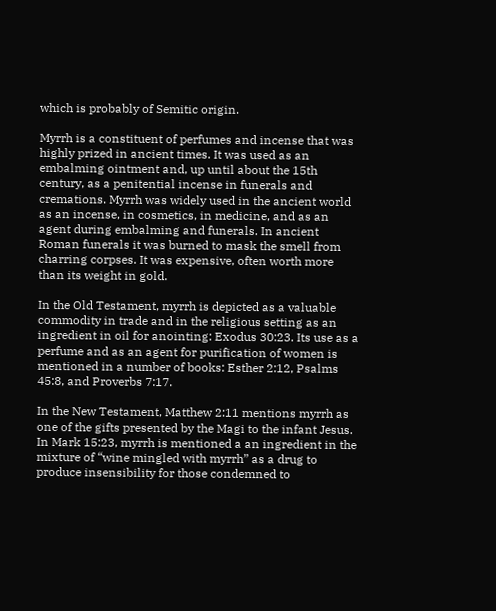which is probably of Semitic origin.

Myrrh is a constituent of perfumes and incense that was highly prized in ancient times. It was used as an embalming ointment and, up until about the 15th century, as a penitential incense in funerals and cremations. Myrrh was widely used in the ancient world as an incense, in cosmetics, in medicine, and as an agent during embalming and funerals. In ancient Roman funerals it was burned to mask the smell from charring corpses. It was expensive, often worth more than its weight in gold.

In the Old Testament, myrrh is depicted as a valuable commodity in trade and in the religious setting as an ingredient in oil for anointing: Exodus 30:23. Its use as a perfume and as an agent for purification of women is mentioned in a number of books: Esther 2:12, Psalms 45:8, and Proverbs 7:17.

In the New Testament, Matthew 2:11 mentions myrrh as one of the gifts presented by the Magi to the infant Jesus. In Mark 15:23, myrrh is mentioned a an ingredient in the mixture of “wine mingled with myrrh” as a drug to produce insensibility for those condemned to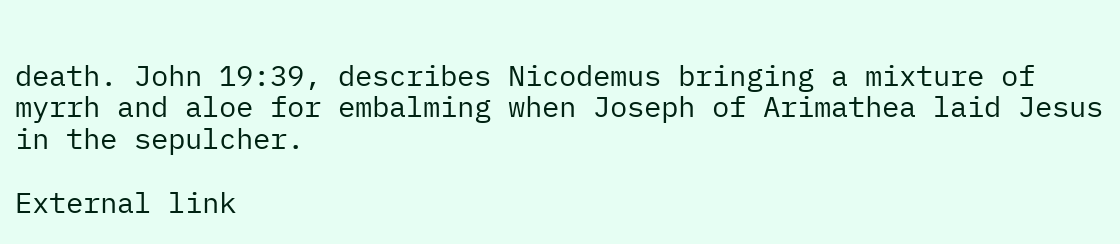death. John 19:39, describes Nicodemus bringing a mixture of myrrh and aloe for embalming when Joseph of Arimathea laid Jesus in the sepulcher.

External link